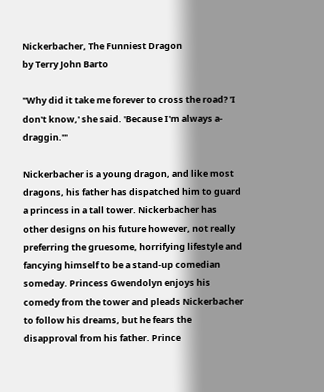Nickerbacher, The Funniest Dragon
by Terry John Barto

"Why did it take me forever to cross the road? 'I don't know,' she said. 'Because I'm always a-draggin.'"

Nickerbacher is a young dragon, and like most dragons, his father has dispatched him to guard a princess in a tall tower. Nickerbacher has other designs on his future however, not really preferring the gruesome, horrifying lifestyle and fancying himself to be a stand-up comedian someday. Princess Gwendolyn enjoys his comedy from the tower and pleads Nickerbacher to follow his dreams, but he fears the disapproval from his father. Prince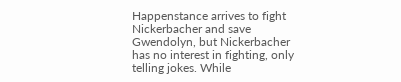Happenstance arrives to fight Nickerbacher and save Gwendolyn, but Nickerbacher has no interest in fighting, only telling jokes. While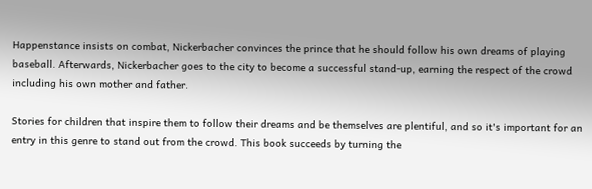Happenstance insists on combat, Nickerbacher convinces the prince that he should follow his own dreams of playing baseball. Afterwards, Nickerbacher goes to the city to become a successful stand-up, earning the respect of the crowd including his own mother and father.

Stories for children that inspire them to follow their dreams and be themselves are plentiful, and so it's important for an entry in this genre to stand out from the crowd. This book succeeds by turning the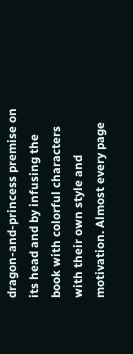dragon-and-princess premise on its head and by infusing the book with colorful characters with their own style and motivation. Almost every page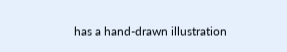has a hand-drawn illustration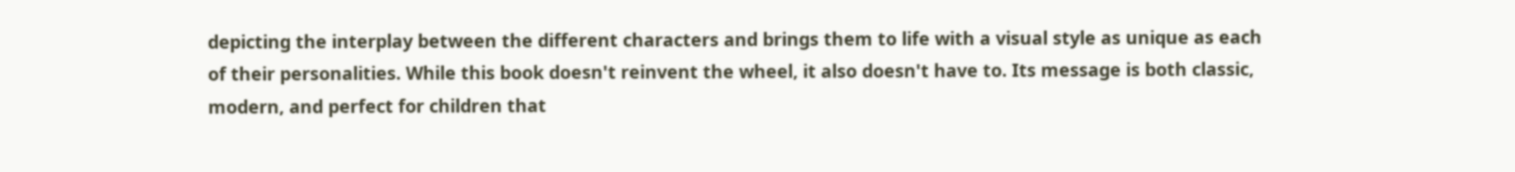depicting the interplay between the different characters and brings them to life with a visual style as unique as each of their personalities. While this book doesn't reinvent the wheel, it also doesn't have to. Its message is both classic, modern, and perfect for children that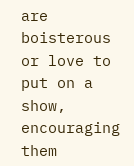are boisterous or love to put on a show, encouraging them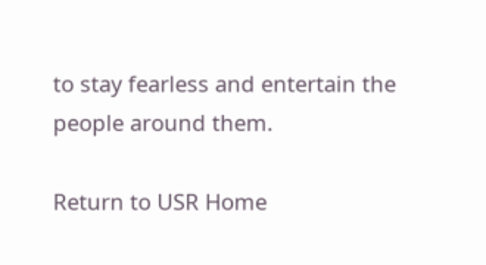to stay fearless and entertain the people around them.

Return to USR Home